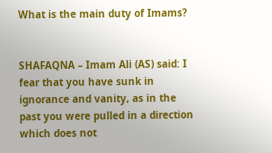What is the main duty of Imams?


SHAFAQNA – Imam Ali (AS) said: I fear that you have sunk in ignorance and vanity, as in the past you were pulled in a direction which does not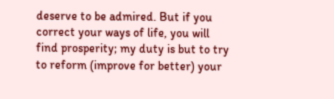deserve to be admired. But if you correct your ways of life, you will find prosperity; my duty is but to try to reform (improve for better) your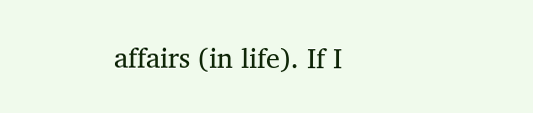affairs (in life). If I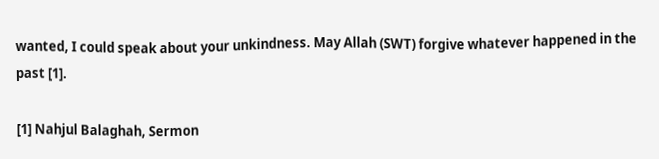wanted, I could speak about your unkindness. May Allah (SWT) forgive whatever happened in the past [1].

[1] Nahjul Balaghah, Sermon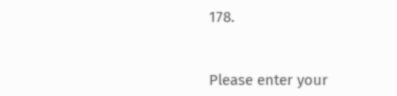178.


Please enter your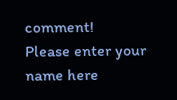comment!
Please enter your name here